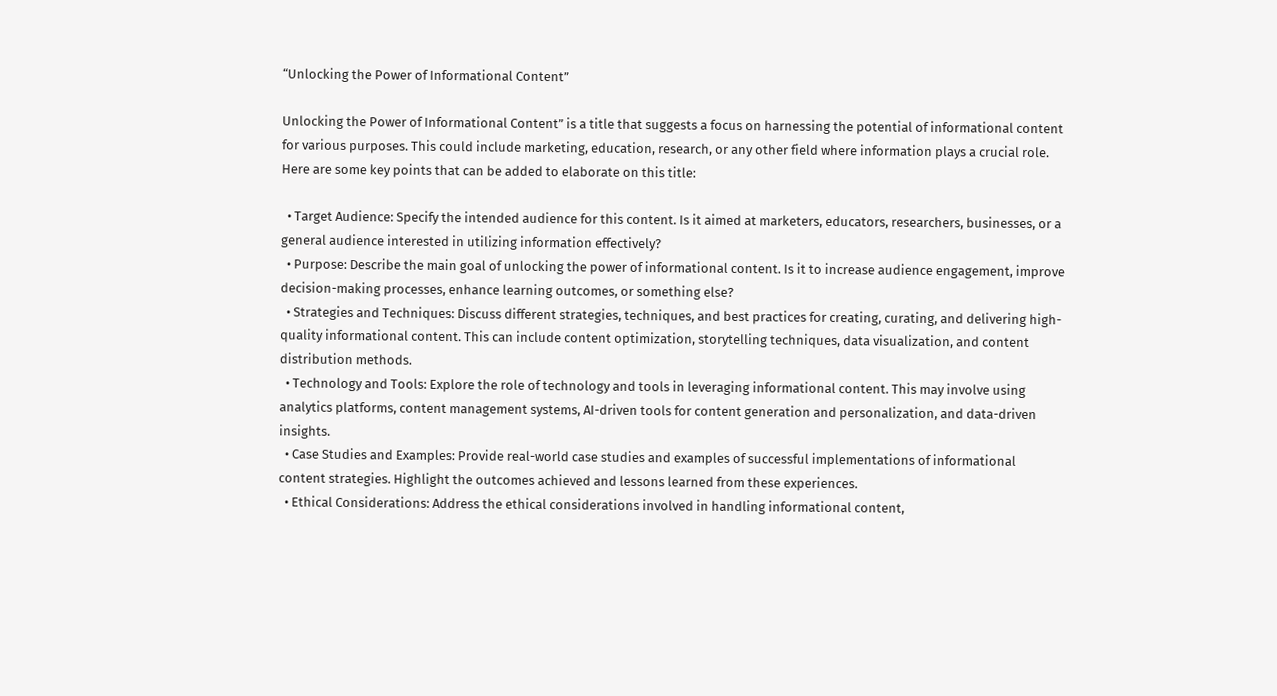“Unlocking the Power of Informational Content”

Unlocking the Power of Informational Content” is a title that suggests a focus on harnessing the potential of informational content for various purposes. This could include marketing, education, research, or any other field where information plays a crucial role. Here are some key points that can be added to elaborate on this title:

  • Target Audience: Specify the intended audience for this content. Is it aimed at marketers, educators, researchers, businesses, or a general audience interested in utilizing information effectively?
  • Purpose: Describe the main goal of unlocking the power of informational content. Is it to increase audience engagement, improve decision-making processes, enhance learning outcomes, or something else?
  • Strategies and Techniques: Discuss different strategies, techniques, and best practices for creating, curating, and delivering high-quality informational content. This can include content optimization, storytelling techniques, data visualization, and content distribution methods.
  • Technology and Tools: Explore the role of technology and tools in leveraging informational content. This may involve using analytics platforms, content management systems, AI-driven tools for content generation and personalization, and data-driven insights.
  • Case Studies and Examples: Provide real-world case studies and examples of successful implementations of informational content strategies. Highlight the outcomes achieved and lessons learned from these experiences.
  • Ethical Considerations: Address the ethical considerations involved in handling informational content,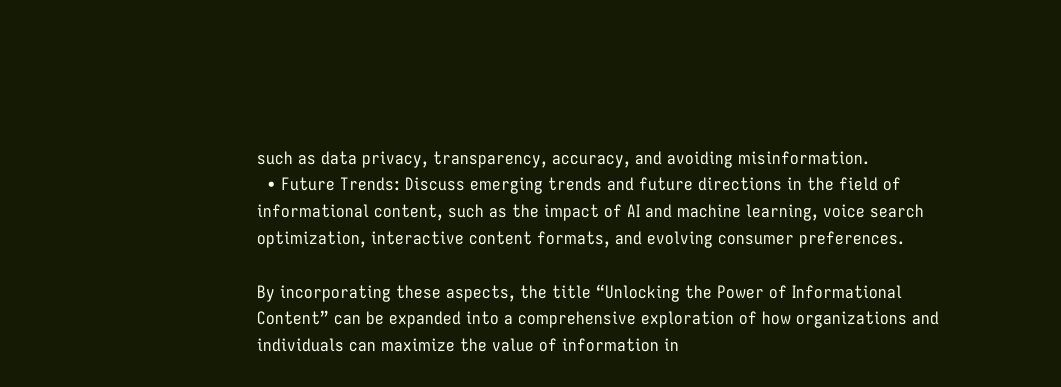such as data privacy, transparency, accuracy, and avoiding misinformation.
  • Future Trends: Discuss emerging trends and future directions in the field of informational content, such as the impact of AI and machine learning, voice search optimization, interactive content formats, and evolving consumer preferences.

By incorporating these aspects, the title “Unlocking the Power of Informational Content” can be expanded into a comprehensive exploration of how organizations and individuals can maximize the value of information in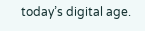today’s digital age.